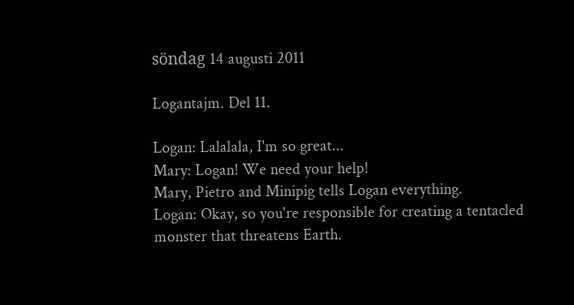söndag 14 augusti 2011

Logantajm. Del 11.

Logan: Lalalala, I'm so great...
Mary: Logan! We need your help!
Mary, Pietro and Minipig tells Logan everything.
Logan: Okay, so you're responsible for creating a tentacled monster that threatens Earth.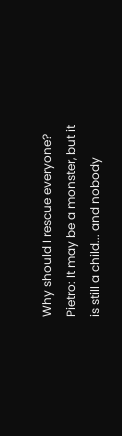Why should I rescue everyone?
Pietro: It may be a monster, but it is still a child... and nobody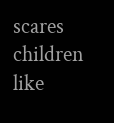scares children like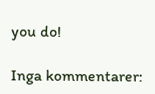you do!

Inga kommentarer: